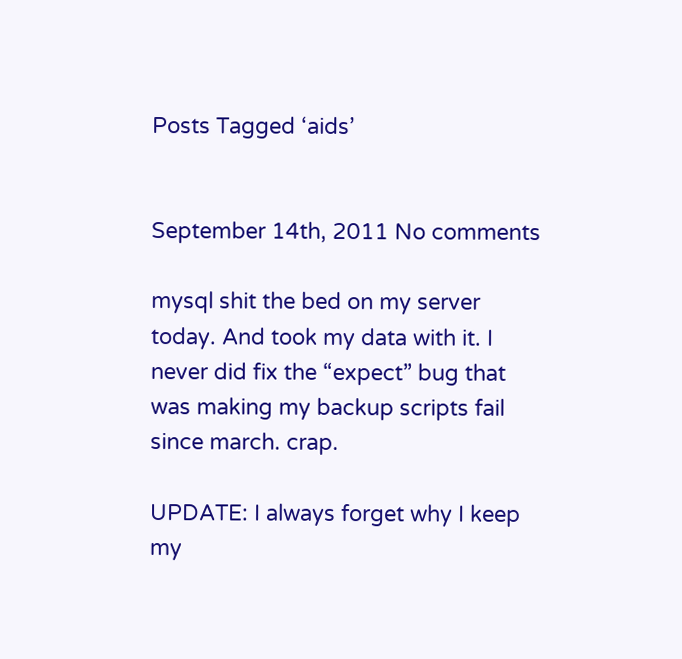Posts Tagged ‘aids’


September 14th, 2011 No comments

mysql shit the bed on my server today. And took my data with it. I never did fix the “expect” bug that was making my backup scripts fail since march. crap.

UPDATE: I always forget why I keep my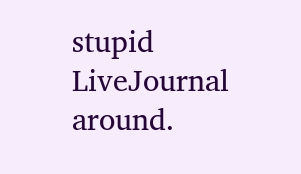stupid LiveJournal around.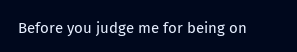Before you judge me for being on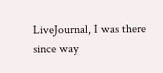LiveJournal, I was there since way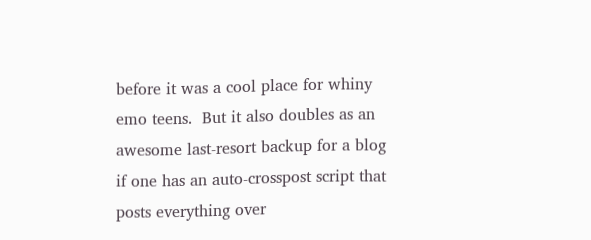before it was a cool place for whiny emo teens.  But it also doubles as an awesome last-resort backup for a blog if one has an auto-crosspost script that posts everything over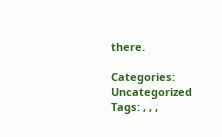there.

Categories: Uncategorized Tags: , , ,